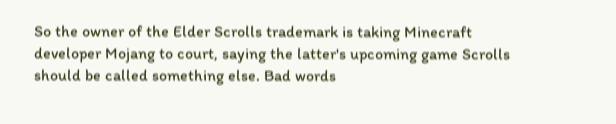So the owner of the Elder Scrolls trademark is taking Minecraft developer Mojang to court, saying the latter's upcoming game Scrolls should be called something else. Bad words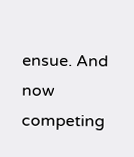ensue. And now competing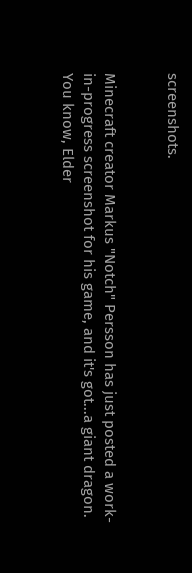screenshots.


Minecraft creator Markus "Notch" Persson has just posted a work-in-progress screenshot for his game, and it's got...a giant dragon. You know, Elder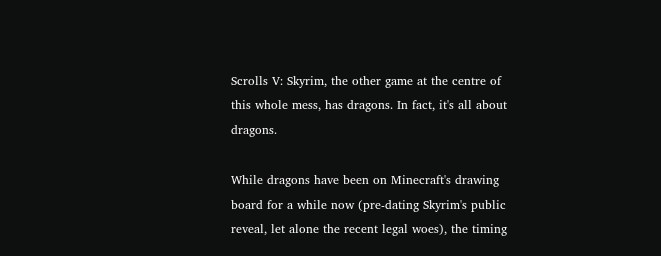Scrolls V: Skyrim, the other game at the centre of this whole mess, has dragons. In fact, it's all about dragons.

While dragons have been on Minecraft's drawing board for a while now (pre-dating Skyrim's public reveal, let alone the recent legal woes), the timing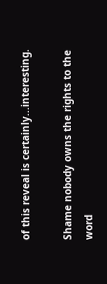of this reveal is certainly...interesting.

Shame nobody owns the rights to the word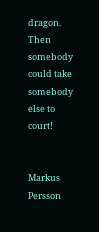dragon. Then somebody could take somebody else to court!


Markus Persson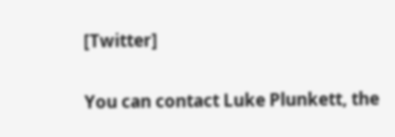[Twitter]

You can contact Luke Plunkett, the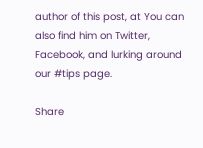author of this post, at You can also find him on Twitter, Facebook, and lurking around our #tips page.

Share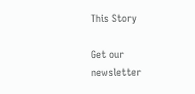This Story

Get our newsletter